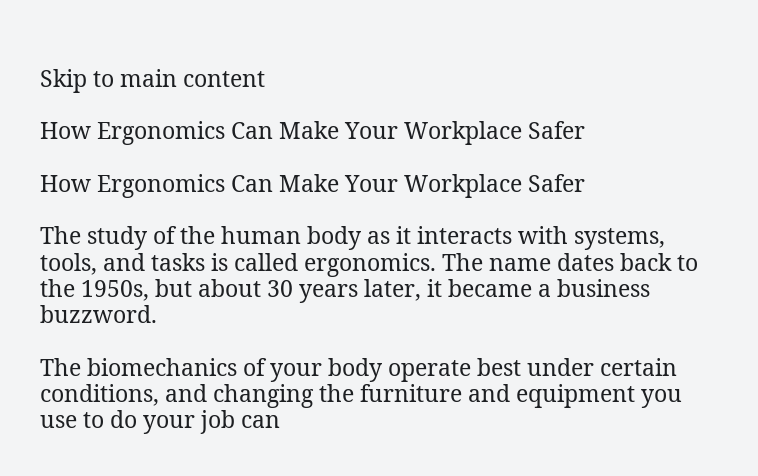Skip to main content

How Ergonomics Can Make Your Workplace Safer

How Ergonomics Can Make Your Workplace Safer

The study of the human body as it interacts with systems, tools, and tasks is called ergonomics. The name dates back to the 1950s, but about 30 years later, it became a business buzzword.

The biomechanics of your body operate best under certain conditions, and changing the furniture and equipment you use to do your job can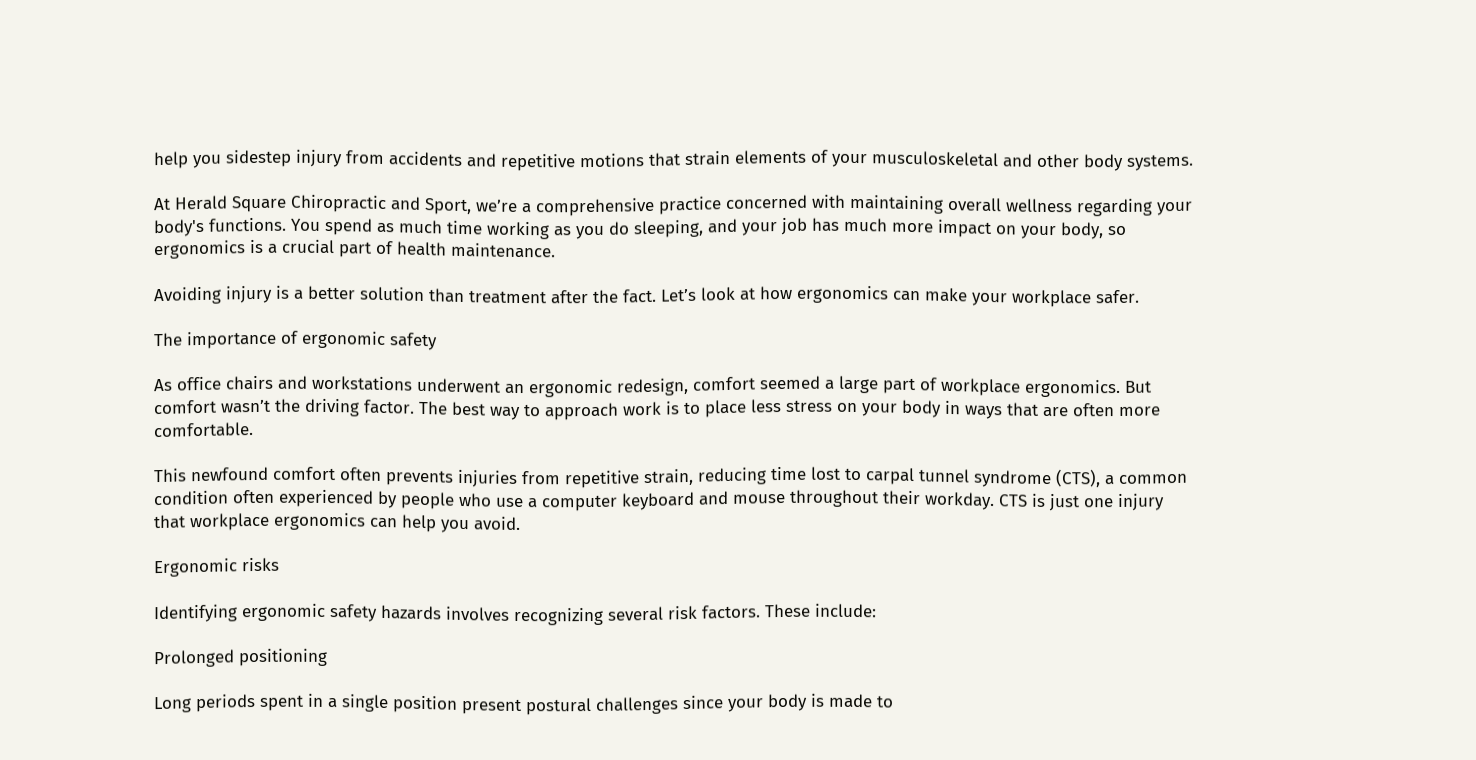help you sidestep injury from accidents and repetitive motions that strain elements of your musculoskeletal and other body systems.

At Herald Square Chiropractic and Sport, we’re a comprehensive practice concerned with maintaining overall wellness regarding your body's functions. You spend as much time working as you do sleeping, and your job has much more impact on your body, so ergonomics is a crucial part of health maintenance.

Avoiding injury is a better solution than treatment after the fact. Let’s look at how ergonomics can make your workplace safer.

The importance of ergonomic safety

As office chairs and workstations underwent an ergonomic redesign, comfort seemed a large part of workplace ergonomics. But comfort wasn’t the driving factor. The best way to approach work is to place less stress on your body in ways that are often more comfortable.

This newfound comfort often prevents injuries from repetitive strain, reducing time lost to carpal tunnel syndrome (CTS), a common condition often experienced by people who use a computer keyboard and mouse throughout their workday. CTS is just one injury that workplace ergonomics can help you avoid.

Ergonomic risks

Identifying ergonomic safety hazards involves recognizing several risk factors. These include:

Prolonged positioning

Long periods spent in a single position present postural challenges since your body is made to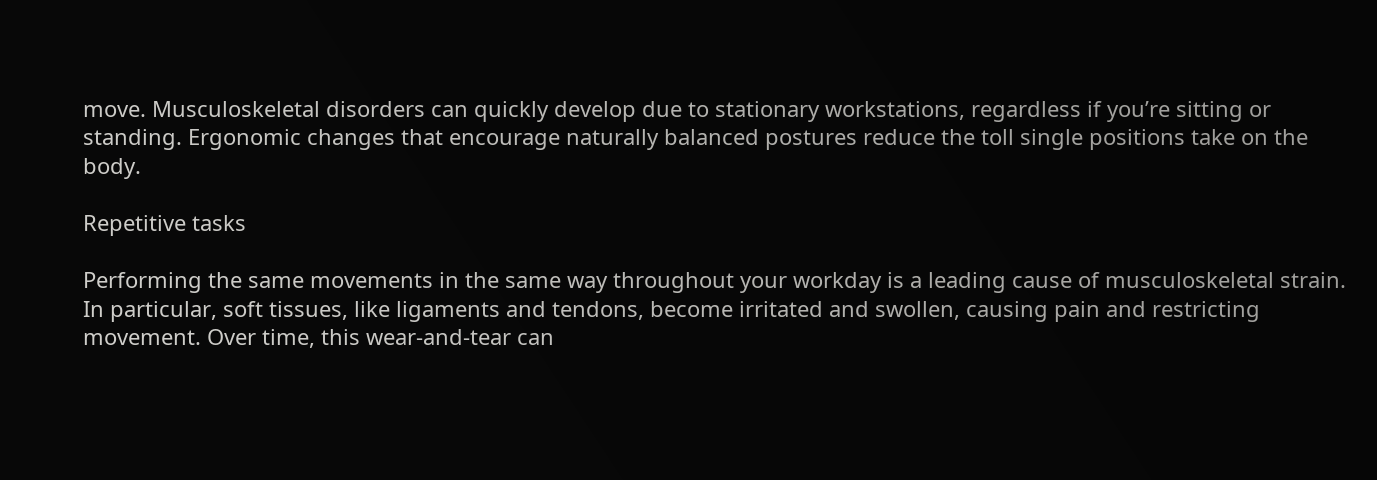move. Musculoskeletal disorders can quickly develop due to stationary workstations, regardless if you’re sitting or standing. Ergonomic changes that encourage naturally balanced postures reduce the toll single positions take on the body.

Repetitive tasks

Performing the same movements in the same way throughout your workday is a leading cause of musculoskeletal strain. In particular, soft tissues, like ligaments and tendons, become irritated and swollen, causing pain and restricting movement. Over time, this wear-and-tear can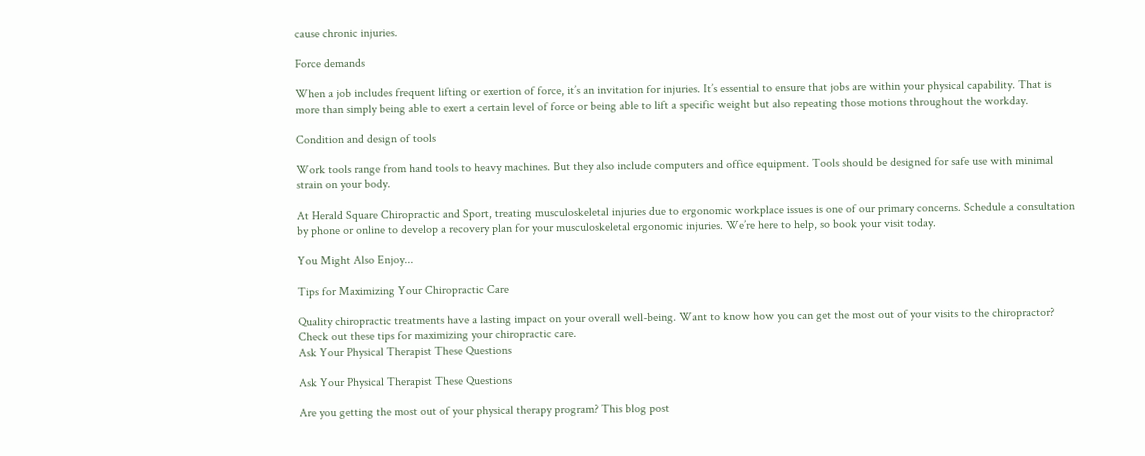cause chronic injuries.

Force demands

When a job includes frequent lifting or exertion of force, it’s an invitation for injuries. It’s essential to ensure that jobs are within your physical capability. That is more than simply being able to exert a certain level of force or being able to lift a specific weight but also repeating those motions throughout the workday.

Condition and design of tools

Work tools range from hand tools to heavy machines. But they also include computers and office equipment. Tools should be designed for safe use with minimal strain on your body.

At Herald Square Chiropractic and Sport, treating musculoskeletal injuries due to ergonomic workplace issues is one of our primary concerns. Schedule a consultation by phone or online to develop a recovery plan for your musculoskeletal ergonomic injuries. We’re here to help, so book your visit today.

You Might Also Enjoy...

Tips for Maximizing Your Chiropractic Care

Quality chiropractic treatments have a lasting impact on your overall well-being. Want to know how you can get the most out of your visits to the chiropractor? Check out these tips for maximizing your chiropractic care.
Ask Your Physical Therapist These Questions

Ask Your Physical Therapist These Questions

Are you getting the most out of your physical therapy program? This blog post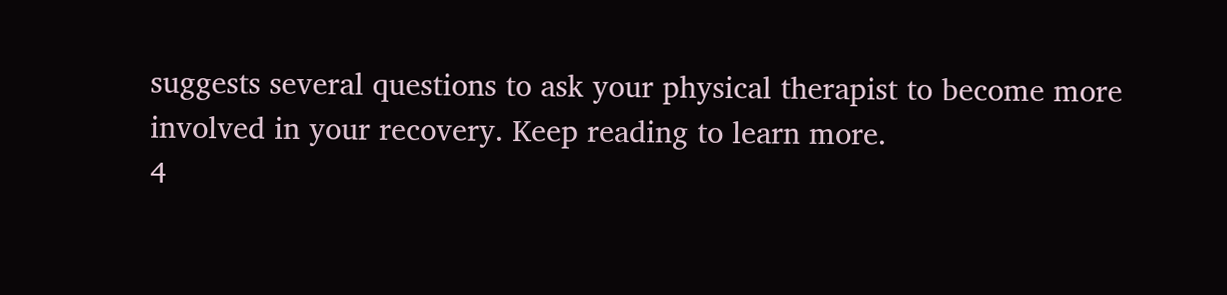suggests several questions to ask your physical therapist to become more involved in your recovery. Keep reading to learn more.
4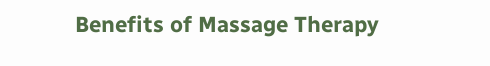Benefits of Massage Therapy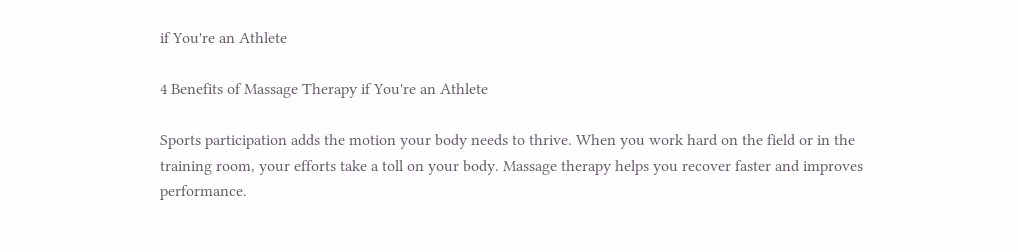if You're an Athlete

4 Benefits of Massage Therapy if You're an Athlete

Sports participation adds the motion your body needs to thrive. When you work hard on the field or in the training room, your efforts take a toll on your body. Massage therapy helps you recover faster and improves performance.